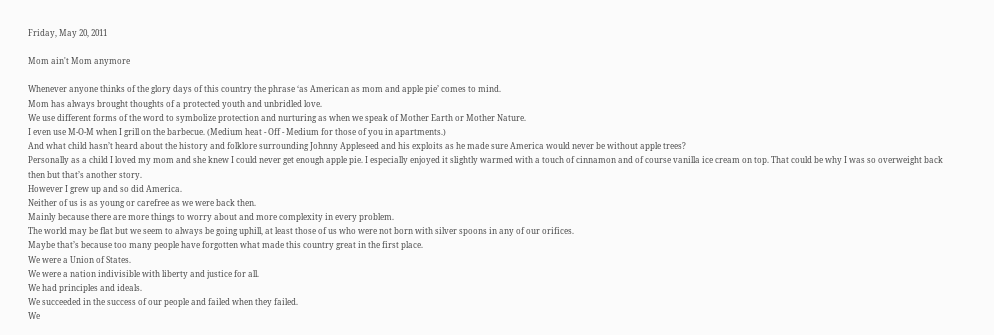Friday, May 20, 2011

Mom ain't Mom anymore

Whenever anyone thinks of the glory days of this country the phrase ‘as American as mom and apple pie’ comes to mind.
Mom has always brought thoughts of a protected youth and unbridled love.
We use different forms of the word to symbolize protection and nurturing as when we speak of Mother Earth or Mother Nature.
I even use M-O-M when I grill on the barbecue. (Medium heat - Off - Medium for those of you in apartments.)
And what child hasn’t heard about the history and folklore surrounding Johnny Appleseed and his exploits as he made sure America would never be without apple trees?
Personally as a child I loved my mom and she knew I could never get enough apple pie. I especially enjoyed it slightly warmed with a touch of cinnamon and of course vanilla ice cream on top. That could be why I was so overweight back then but that’s another story.
However I grew up and so did America.
Neither of us is as young or carefree as we were back then.
Mainly because there are more things to worry about and more complexity in every problem.
The world may be flat but we seem to always be going uphill, at least those of us who were not born with silver spoons in any of our orifices.
Maybe that’s because too many people have forgotten what made this country great in the first place.
We were a Union of States.
We were a nation indivisible with liberty and justice for all.
We had principles and ideals.
We succeeded in the success of our people and failed when they failed.
We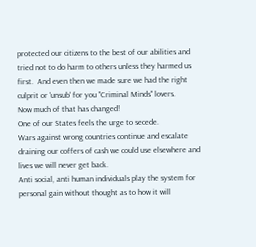protected our citizens to the best of our abilities and tried not to do harm to others unless they harmed us first.  And even then we made sure we had the right culprit or 'unsub' for you "Criminal Minds" lovers.
Now much of that has changed!
One of our States feels the urge to secede.
Wars against wrong countries continue and escalate draining our coffers of cash we could use elsewhere and lives we will never get back.
Anti social, anti human individuals play the system for personal gain without thought as to how it will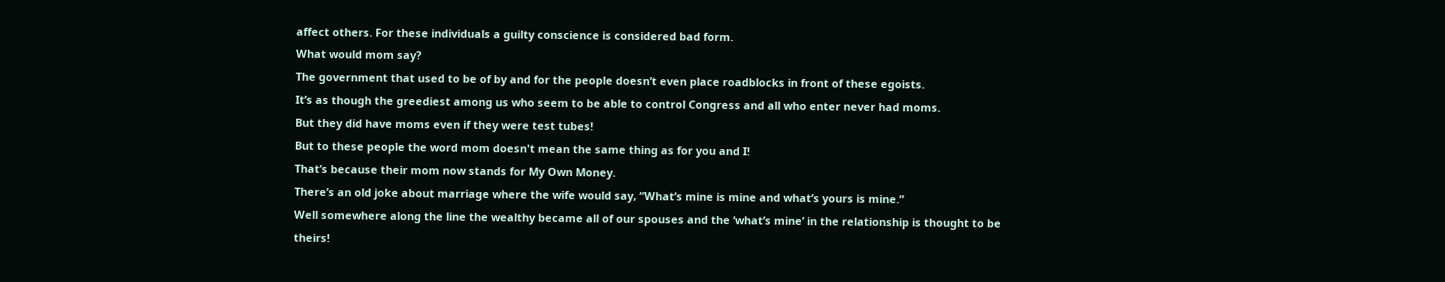affect others. For these individuals a guilty conscience is considered bad form.
What would mom say?
The government that used to be of by and for the people doesn’t even place roadblocks in front of these egoists.
It’s as though the greediest among us who seem to be able to control Congress and all who enter never had moms.
But they did have moms even if they were test tubes!
But to these people the word mom doesn't mean the same thing as for you and I!
That’s because their mom now stands for My Own Money.
There’s an old joke about marriage where the wife would say, “What’s mine is mine and what’s yours is mine.”
Well somewhere along the line the wealthy became all of our spouses and the ‘what’s mine’ in the relationship is thought to be theirs!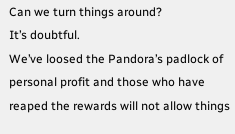Can we turn things around?
It’s doubtful.
We’ve loosed the Pandora’s padlock of personal profit and those who have reaped the rewards will not allow things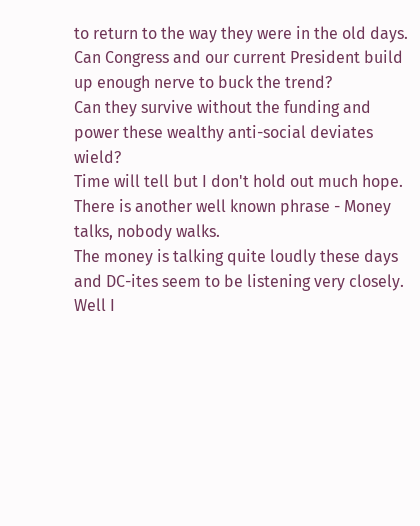to return to the way they were in the old days.
Can Congress and our current President build up enough nerve to buck the trend?
Can they survive without the funding and power these wealthy anti-social deviates wield?
Time will tell but I don't hold out much hope.
There is another well known phrase - Money talks, nobody walks.
The money is talking quite loudly these days and DC-ites seem to be listening very closely.
Well I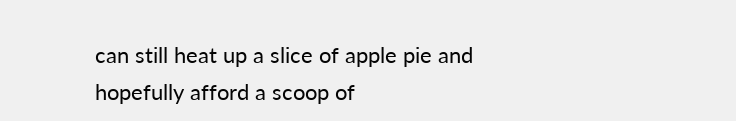can still heat up a slice of apple pie and hopefully afford a scoop of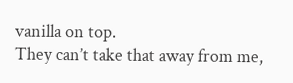vanilla on top.
They can’t take that away from me,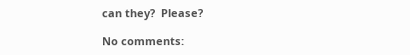can they?  Please?

No comments: